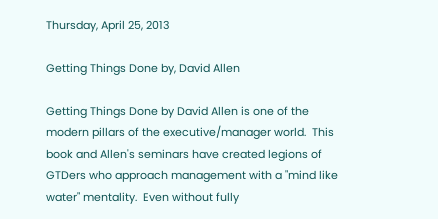Thursday, April 25, 2013

Getting Things Done by, David Allen

Getting Things Done by David Allen is one of the modern pillars of the executive/manager world.  This book and Allen's seminars have created legions of GTDers who approach management with a "mind like water" mentality.  Even without fully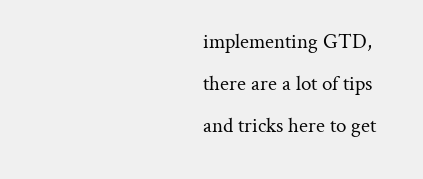implementing GTD, there are a lot of tips and tricks here to get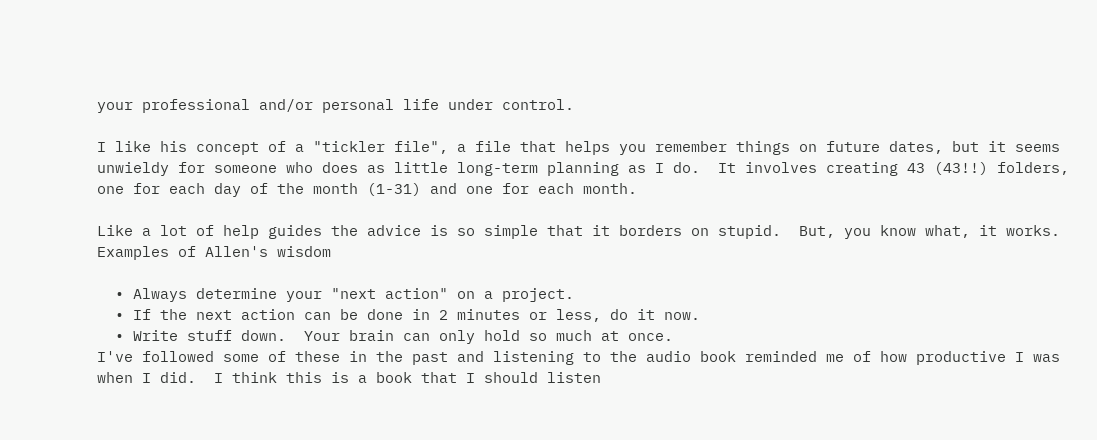your professional and/or personal life under control.

I like his concept of a "tickler file", a file that helps you remember things on future dates, but it seems unwieldy for someone who does as little long-term planning as I do.  It involves creating 43 (43!!) folders, one for each day of the month (1-31) and one for each month.

Like a lot of help guides the advice is so simple that it borders on stupid.  But, you know what, it works.  Examples of Allen's wisdom

  • Always determine your "next action" on a project.
  • If the next action can be done in 2 minutes or less, do it now.
  • Write stuff down.  Your brain can only hold so much at once.
I've followed some of these in the past and listening to the audio book reminded me of how productive I was when I did.  I think this is a book that I should listen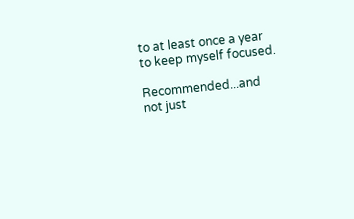to at least once a year to keep myself focused.

Recommended...and not just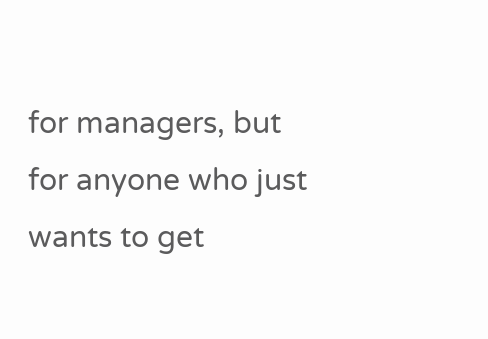for managers, but for anyone who just wants to get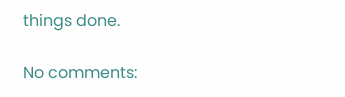things done.

No comments: